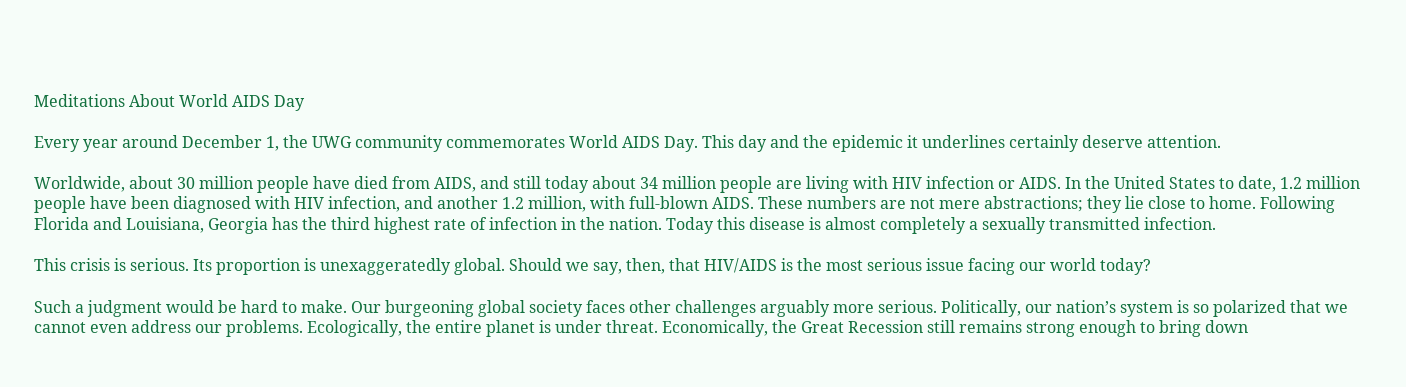Meditations About World AIDS Day

Every year around December 1, the UWG community commemorates World AIDS Day. This day and the epidemic it underlines certainly deserve attention.

Worldwide, about 30 million people have died from AIDS, and still today about 34 million people are living with HIV infection or AIDS. In the United States to date, 1.2 million people have been diagnosed with HIV infection, and another 1.2 million, with full-blown AIDS. These numbers are not mere abstractions; they lie close to home. Following Florida and Louisiana, Georgia has the third highest rate of infection in the nation. Today this disease is almost completely a sexually transmitted infection.

This crisis is serious. Its proportion is unexaggeratedly global. Should we say, then, that HIV/AIDS is the most serious issue facing our world today?

Such a judgment would be hard to make. Our burgeoning global society faces other challenges arguably more serious. Politically, our nation’s system is so polarized that we cannot even address our problems. Ecologically, the entire planet is under threat. Economically, the Great Recession still remains strong enough to bring down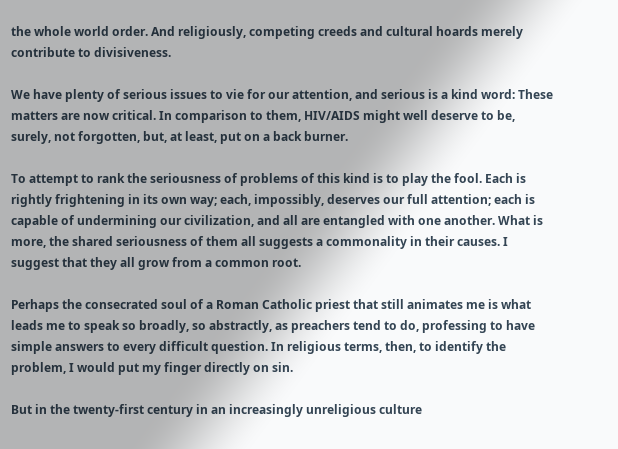the whole world order. And religiously, competing creeds and cultural hoards merely contribute to divisiveness.

We have plenty of serious issues to vie for our attention, and serious is a kind word: These matters are now critical. In comparison to them, HIV/AIDS might well deserve to be, surely, not forgotten, but, at least, put on a back burner.

To attempt to rank the seriousness of problems of this kind is to play the fool. Each is rightly frightening in its own way; each, impossibly, deserves our full attention; each is capable of undermining our civilization, and all are entangled with one another. What is more, the shared seriousness of them all suggests a commonality in their causes. I suggest that they all grow from a common root.

Perhaps the consecrated soul of a Roman Catholic priest that still animates me is what leads me to speak so broadly, so abstractly, as preachers tend to do, professing to have simple answers to every difficult question. In religious terms, then, to identify the problem, I would put my finger directly on sin.

But in the twenty-first century in an increasingly unreligious culture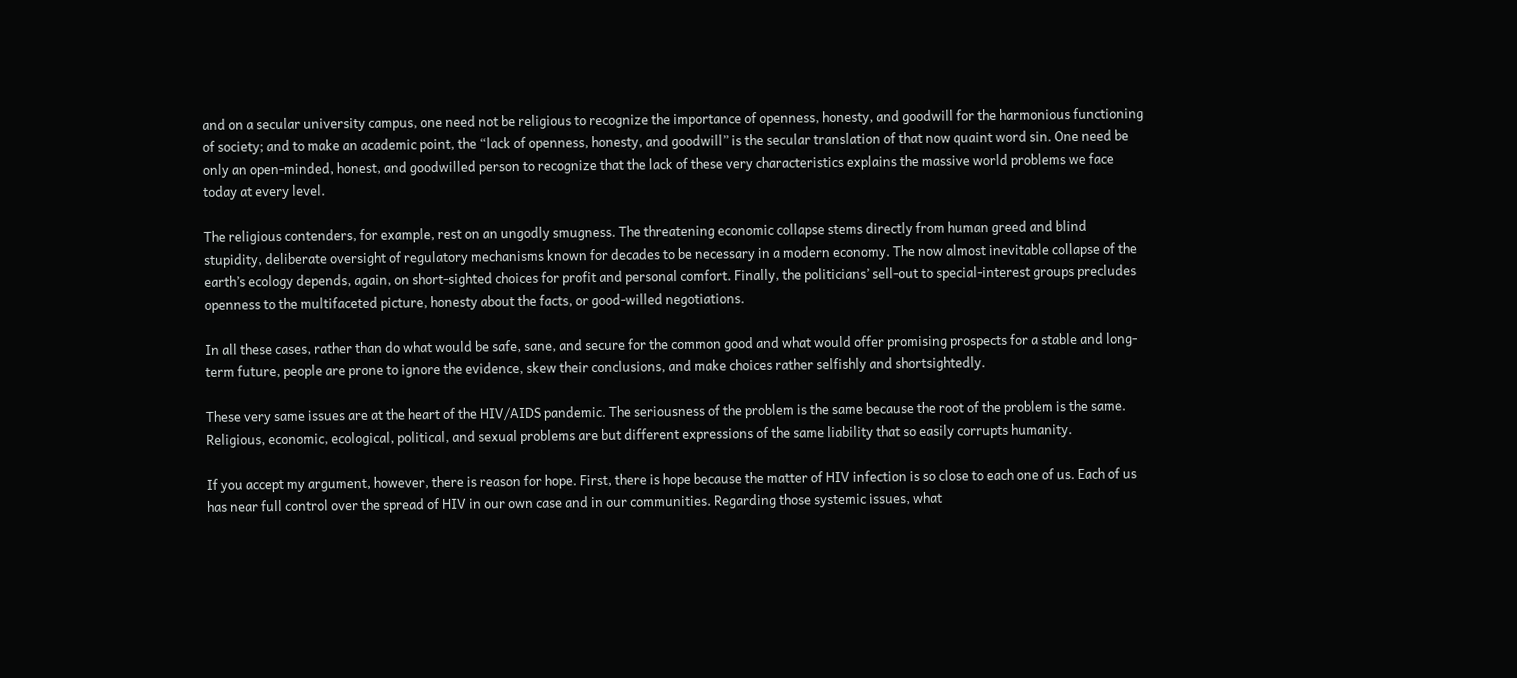and on a secular university campus, one need not be religious to recognize the importance of openness, honesty, and goodwill for the harmonious functioning of society; and to make an academic point, the “lack of openness, honesty, and goodwill” is the secular translation of that now quaint word sin. One need be only an open-minded, honest, and goodwilled person to recognize that the lack of these very characteristics explains the massive world problems we face today at every level.

The religious contenders, for example, rest on an ungodly smugness. The threatening economic collapse stems directly from human greed and blind stupidity, deliberate oversight of regulatory mechanisms known for decades to be necessary in a modern economy. The now almost inevitable collapse of the earth’s ecology depends, again, on short-sighted choices for profit and personal comfort. Finally, the politicians’ sell-out to special-interest groups precludes openness to the multifaceted picture, honesty about the facts, or good-willed negotiations.

In all these cases, rather than do what would be safe, sane, and secure for the common good and what would offer promising prospects for a stable and long-term future, people are prone to ignore the evidence, skew their conclusions, and make choices rather selfishly and shortsightedly.

These very same issues are at the heart of the HIV/AIDS pandemic. The seriousness of the problem is the same because the root of the problem is the same. Religious, economic, ecological, political, and sexual problems are but different expressions of the same liability that so easily corrupts humanity.

If you accept my argument, however, there is reason for hope. First, there is hope because the matter of HIV infection is so close to each one of us. Each of us has near full control over the spread of HIV in our own case and in our communities. Regarding those systemic issues, what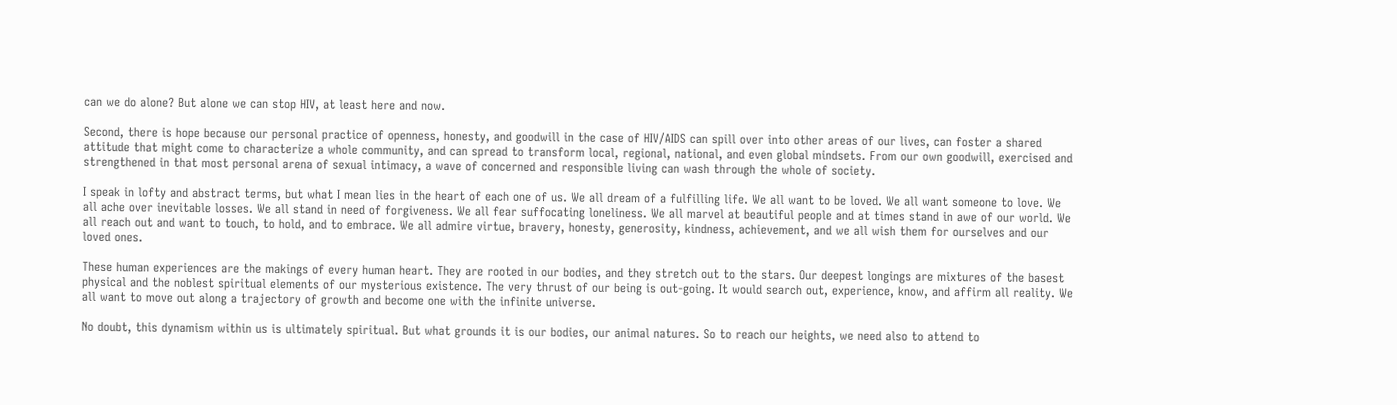can we do alone? But alone we can stop HIV, at least here and now.

Second, there is hope because our personal practice of openness, honesty, and goodwill in the case of HIV/AIDS can spill over into other areas of our lives, can foster a shared attitude that might come to characterize a whole community, and can spread to transform local, regional, national, and even global mindsets. From our own goodwill, exercised and strengthened in that most personal arena of sexual intimacy, a wave of concerned and responsible living can wash through the whole of society.

I speak in lofty and abstract terms, but what I mean lies in the heart of each one of us. We all dream of a fulfilling life. We all want to be loved. We all want someone to love. We all ache over inevitable losses. We all stand in need of forgiveness. We all fear suffocating loneliness. We all marvel at beautiful people and at times stand in awe of our world. We all reach out and want to touch, to hold, and to embrace. We all admire virtue, bravery, honesty, generosity, kindness, achievement, and we all wish them for ourselves and our loved ones.

These human experiences are the makings of every human heart. They are rooted in our bodies, and they stretch out to the stars. Our deepest longings are mixtures of the basest physical and the noblest spiritual elements of our mysterious existence. The very thrust of our being is out-going. It would search out, experience, know, and affirm all reality. We all want to move out along a trajectory of growth and become one with the infinite universe.

No doubt, this dynamism within us is ultimately spiritual. But what grounds it is our bodies, our animal natures. So to reach our heights, we need also to attend to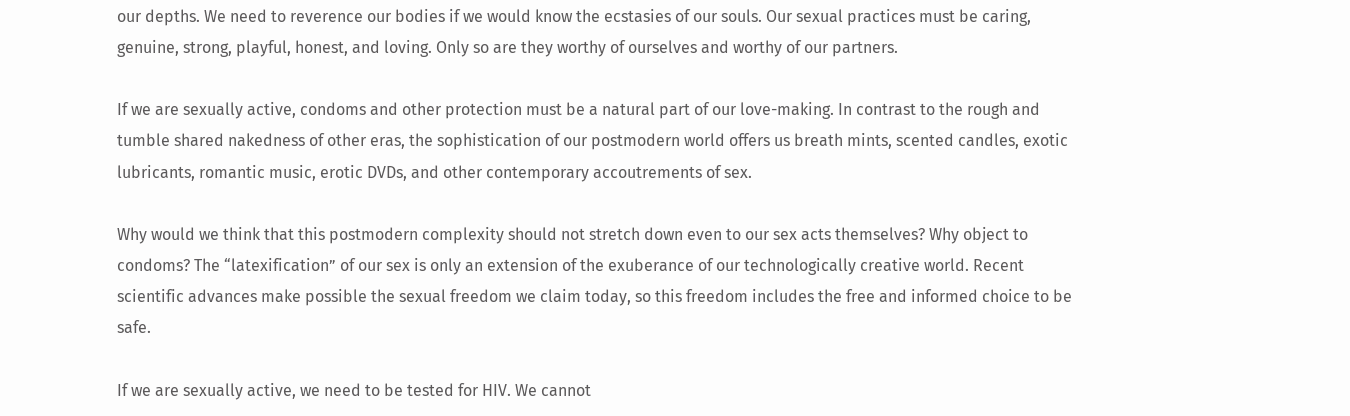our depths. We need to reverence our bodies if we would know the ecstasies of our souls. Our sexual practices must be caring, genuine, strong, playful, honest, and loving. Only so are they worthy of ourselves and worthy of our partners.

If we are sexually active, condoms and other protection must be a natural part of our love-making. In contrast to the rough and tumble shared nakedness of other eras, the sophistication of our postmodern world offers us breath mints, scented candles, exotic lubricants, romantic music, erotic DVDs, and other contemporary accoutrements of sex.

Why would we think that this postmodern complexity should not stretch down even to our sex acts themselves? Why object to condoms? The “latexification” of our sex is only an extension of the exuberance of our technologically creative world. Recent scientific advances make possible the sexual freedom we claim today, so this freedom includes the free and informed choice to be safe.

If we are sexually active, we need to be tested for HIV. We cannot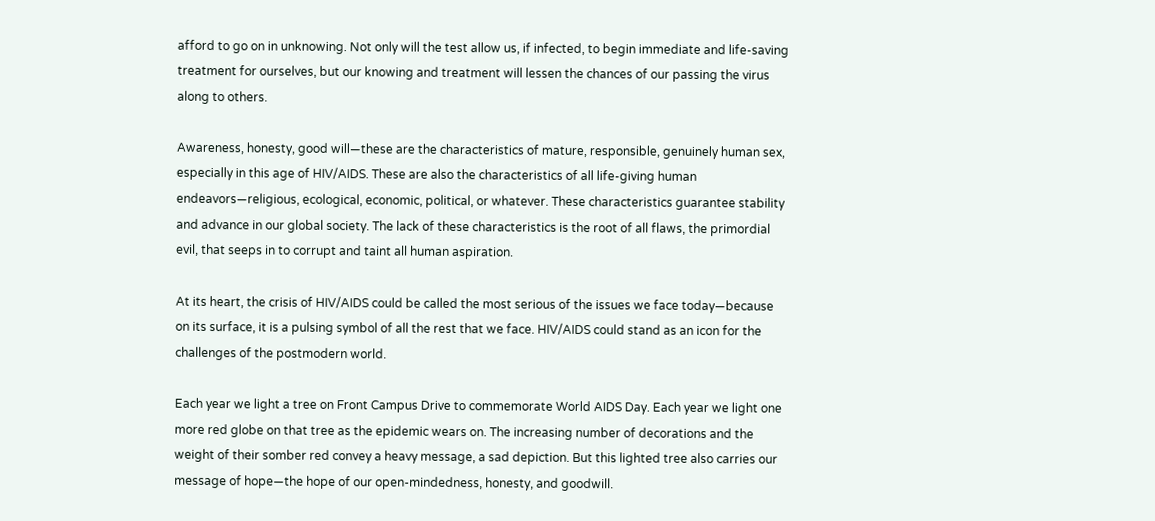afford to go on in unknowing. Not only will the test allow us, if infected, to begin immediate and life-saving treatment for ourselves, but our knowing and treatment will lessen the chances of our passing the virus along to others.

Awareness, honesty, good will—these are the characteristics of mature, responsible, genuinely human sex, especially in this age of HIV/AIDS. These are also the characteristics of all life-giving human endeavors—religious, ecological, economic, political, or whatever. These characteristics guarantee stability and advance in our global society. The lack of these characteristics is the root of all flaws, the primordial evil, that seeps in to corrupt and taint all human aspiration.

At its heart, the crisis of HIV/AIDS could be called the most serious of the issues we face today—because on its surface, it is a pulsing symbol of all the rest that we face. HIV/AIDS could stand as an icon for the challenges of the postmodern world.

Each year we light a tree on Front Campus Drive to commemorate World AIDS Day. Each year we light one more red globe on that tree as the epidemic wears on. The increasing number of decorations and the weight of their somber red convey a heavy message, a sad depiction. But this lighted tree also carries our message of hope—the hope of our open-mindedness, honesty, and goodwill.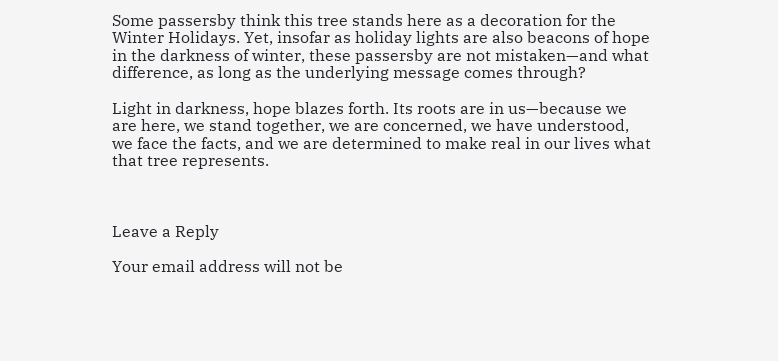Some passersby think this tree stands here as a decoration for the Winter Holidays. Yet, insofar as holiday lights are also beacons of hope in the darkness of winter, these passersby are not mistaken—and what difference, as long as the underlying message comes through?

Light in darkness, hope blazes forth. Its roots are in us—because we are here, we stand together, we are concerned, we have understood, we face the facts, and we are determined to make real in our lives what that tree represents.



Leave a Reply

Your email address will not be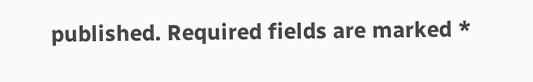published. Required fields are marked *